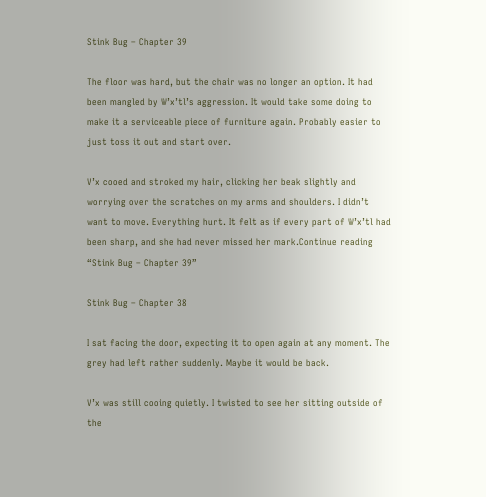Stink Bug – Chapter 39

The floor was hard, but the chair was no longer an option. It had been mangled by W’x’tl’s aggression. It would take some doing to make it a serviceable piece of furniture again. Probably easier to just toss it out and start over.

V’x cooed and stroked my hair, clicking her beak slightly and worrying over the scratches on my arms and shoulders. I didn’t want to move. Everything hurt. It felt as if every part of W’x’tl had been sharp, and she had never missed her mark.Continue reading “Stink Bug – Chapter 39”

Stink Bug – Chapter 38

I sat facing the door, expecting it to open again at any moment. The grey had left rather suddenly. Maybe it would be back.

V’x was still cooing quietly. I twisted to see her sitting outside of the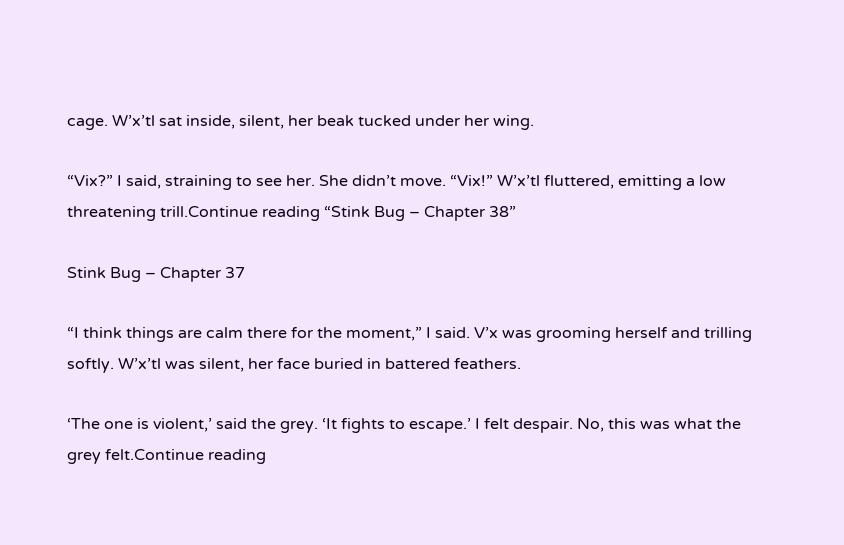cage. W’x’tl sat inside, silent, her beak tucked under her wing.

“Vix?” I said, straining to see her. She didn’t move. “Vix!” W’x’tl fluttered, emitting a low threatening trill.Continue reading “Stink Bug – Chapter 38”

Stink Bug – Chapter 37

“I think things are calm there for the moment,” I said. V’x was grooming herself and trilling softly. W’x’tl was silent, her face buried in battered feathers.

‘The one is violent,’ said the grey. ‘It fights to escape.’ I felt despair. No, this was what the grey felt.Continue reading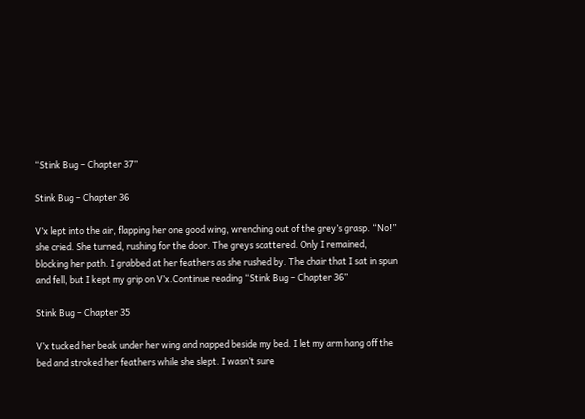“Stink Bug – Chapter 37”

Stink Bug – Chapter 36

V’x lept into the air, flapping her one good wing, wrenching out of the grey’s grasp. “No!” she cried. She turned, rushing for the door. The greys scattered. Only I remained, blocking her path. I grabbed at her feathers as she rushed by. The chair that I sat in spun and fell, but I kept my grip on V’x.Continue reading “Stink Bug – Chapter 36”

Stink Bug – Chapter 35

V’x tucked her beak under her wing and napped beside my bed. I let my arm hang off the bed and stroked her feathers while she slept. I wasn’t sure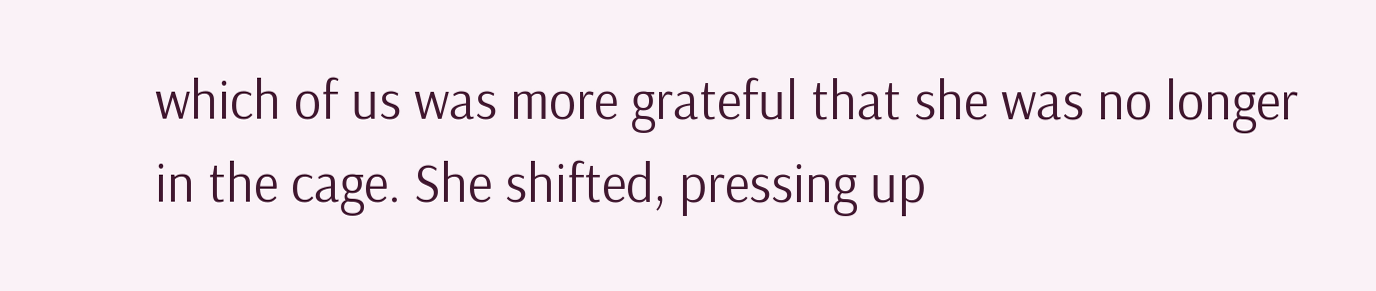which of us was more grateful that she was no longer in the cage. She shifted, pressing up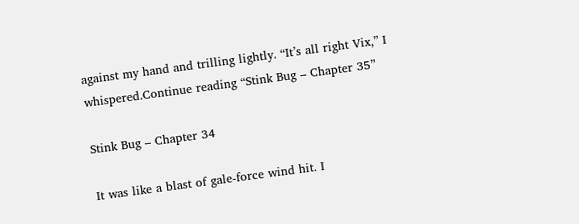against my hand and trilling lightly. “It’s all right Vix,” I whispered.Continue reading “Stink Bug – Chapter 35”

Stink Bug – Chapter 34

It was like a blast of gale-force wind hit. I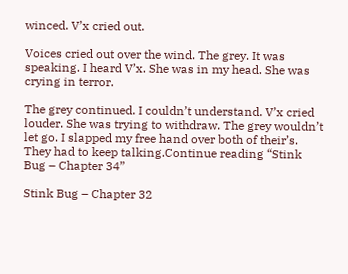winced. V’x cried out.

Voices cried out over the wind. The grey. It was speaking. I heard V’x. She was in my head. She was crying in terror.

The grey continued. I couldn’t understand. V’x cried louder. She was trying to withdraw. The grey wouldn’t let go. I slapped my free hand over both of their’s. They had to keep talking.Continue reading “Stink Bug – Chapter 34”

Stink Bug – Chapter 32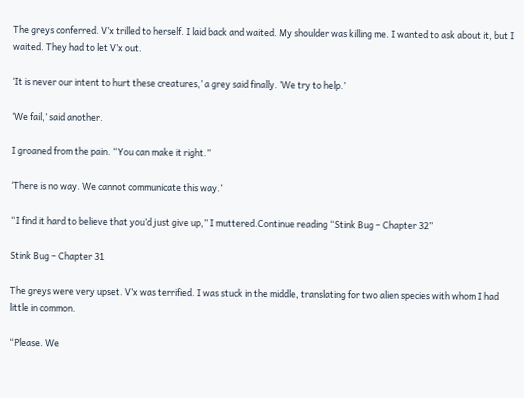The greys conferred. V’x trilled to herself. I laid back and waited. My shoulder was killing me. I wanted to ask about it, but I waited. They had to let V’x out.

‘It is never our intent to hurt these creatures,’ a grey said finally. ‘We try to help.’

‘We fail,’ said another.

I groaned from the pain. “You can make it right.”

‘There is no way. We cannot communicate this way.’

“I find it hard to believe that you’d just give up,” I muttered.Continue reading “Stink Bug – Chapter 32”

Stink Bug – Chapter 31

The greys were very upset. V’x was terrified. I was stuck in the middle, translating for two alien species with whom I had little in common.

“Please. We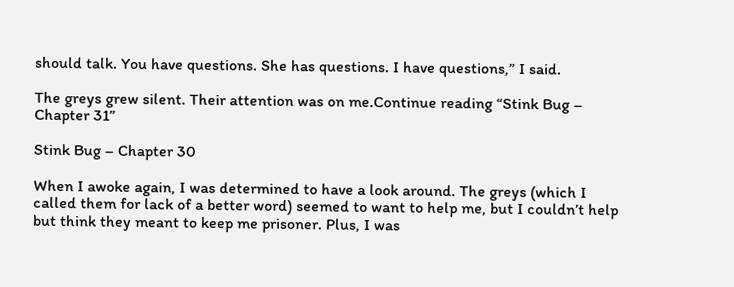should talk. You have questions. She has questions. I have questions,” I said.

The greys grew silent. Their attention was on me.Continue reading “Stink Bug – Chapter 31”

Stink Bug – Chapter 30

When I awoke again, I was determined to have a look around. The greys (which I called them for lack of a better word) seemed to want to help me, but I couldn’t help but think they meant to keep me prisoner. Plus, I was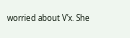worried about V’x. She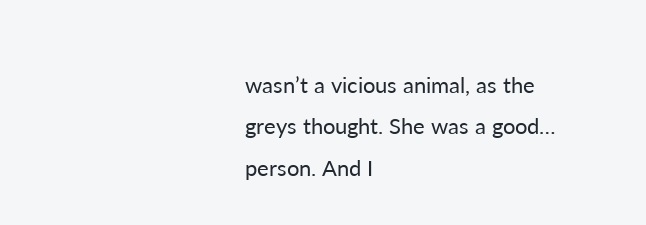wasn’t a vicious animal, as the greys thought. She was a good… person. And I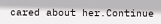cared about her.Continue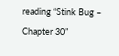reading “Stink Bug – Chapter 30”